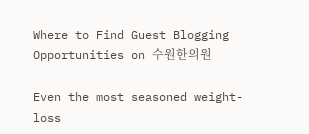Where to Find Guest Blogging Opportunities on 수원한의원

Even the most seasoned weight-loss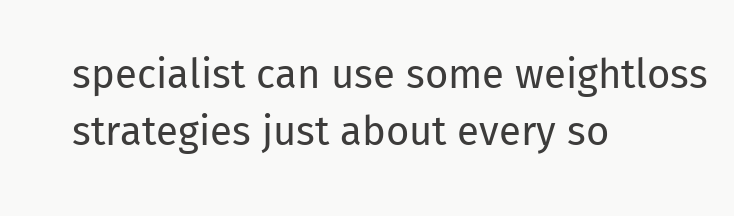specialist can use some weightloss strategies just about every so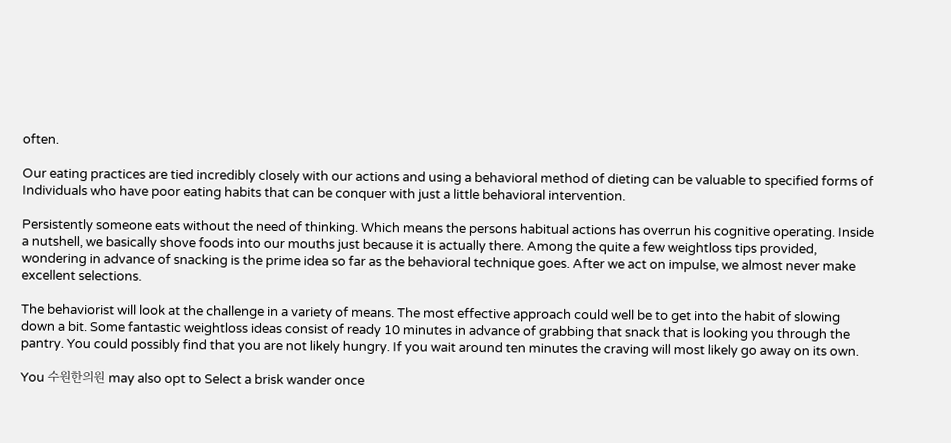often.

Our eating practices are tied incredibly closely with our actions and using a behavioral method of dieting can be valuable to specified forms of Individuals who have poor eating habits that can be conquer with just a little behavioral intervention.

Persistently someone eats without the need of thinking. Which means the persons habitual actions has overrun his cognitive operating. Inside a nutshell, we basically shove foods into our mouths just because it is actually there. Among the quite a few weightloss tips provided, wondering in advance of snacking is the prime idea so far as the behavioral technique goes. After we act on impulse, we almost never make excellent selections.

The behaviorist will look at the challenge in a variety of means. The most effective approach could well be to get into the habit of slowing down a bit. Some fantastic weightloss ideas consist of ready 10 minutes in advance of grabbing that snack that is looking you through the pantry. You could possibly find that you are not likely hungry. If you wait around ten minutes the craving will most likely go away on its own.

You 수원한의원 may also opt to Select a brisk wander once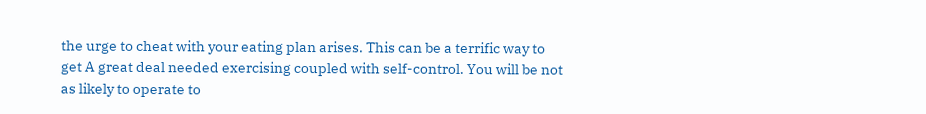the urge to cheat with your eating plan arises. This can be a terrific way to get A great deal needed exercising coupled with self-control. You will be not as likely to operate to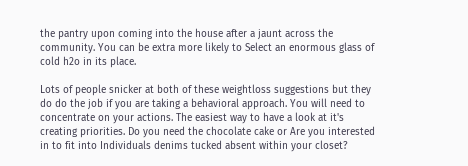the pantry upon coming into the house after a jaunt across the community. You can be extra more likely to Select an enormous glass of cold h2o in its place.

Lots of people snicker at both of these weightloss suggestions but they do do the job if you are taking a behavioral approach. You will need to concentrate on your actions. The easiest way to have a look at it's creating priorities. Do you need the chocolate cake or Are you interested in to fit into Individuals denims tucked absent within your closet?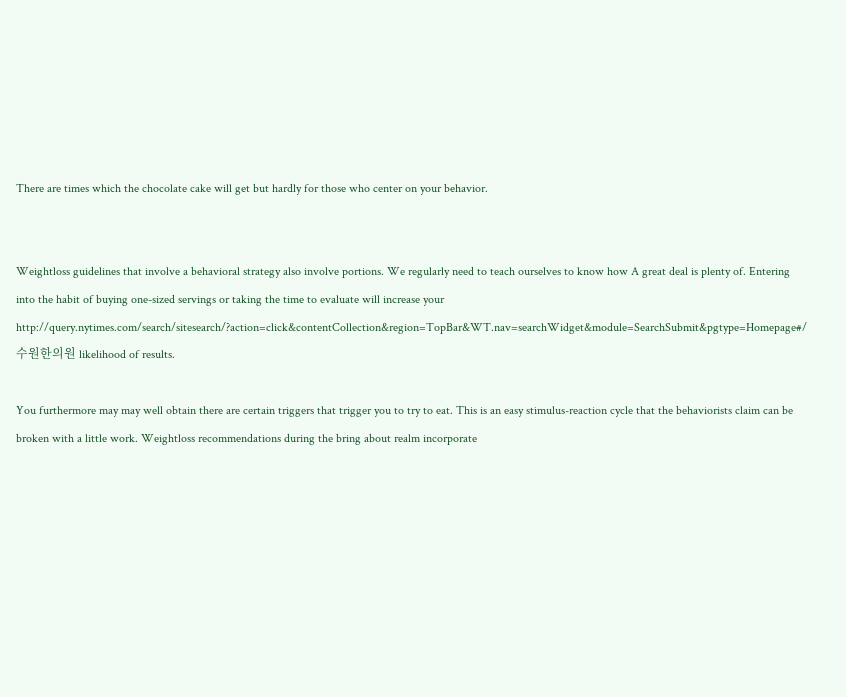There are times which the chocolate cake will get but hardly for those who center on your behavior.


Weightloss guidelines that involve a behavioral strategy also involve portions. We regularly need to teach ourselves to know how A great deal is plenty of. Entering into the habit of buying one-sized servings or taking the time to evaluate will increase your http://query.nytimes.com/search/sitesearch/?action=click&contentCollection&region=TopBar&WT.nav=searchWidget&module=SearchSubmit&pgtype=Homepage#/수원한의원 likelihood of results.

You furthermore may may well obtain there are certain triggers that trigger you to try to eat. This is an easy stimulus-reaction cycle that the behaviorists claim can be broken with a little work. Weightloss recommendations during the bring about realm incorporate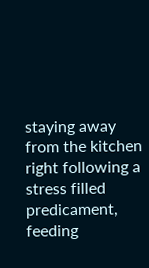staying away from the kitchen right following a stress filled predicament, feeding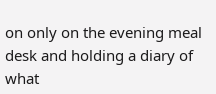on only on the evening meal desk and holding a diary of what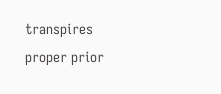transpires proper prior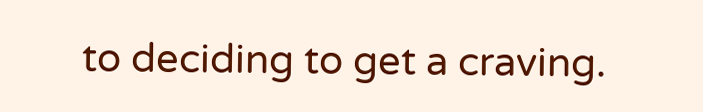to deciding to get a craving.